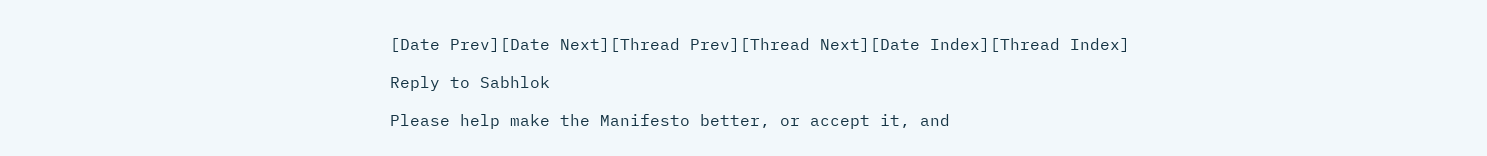[Date Prev][Date Next][Thread Prev][Thread Next][Date Index][Thread Index]

Reply to Sabhlok

Please help make the Manifesto better, or accept it, and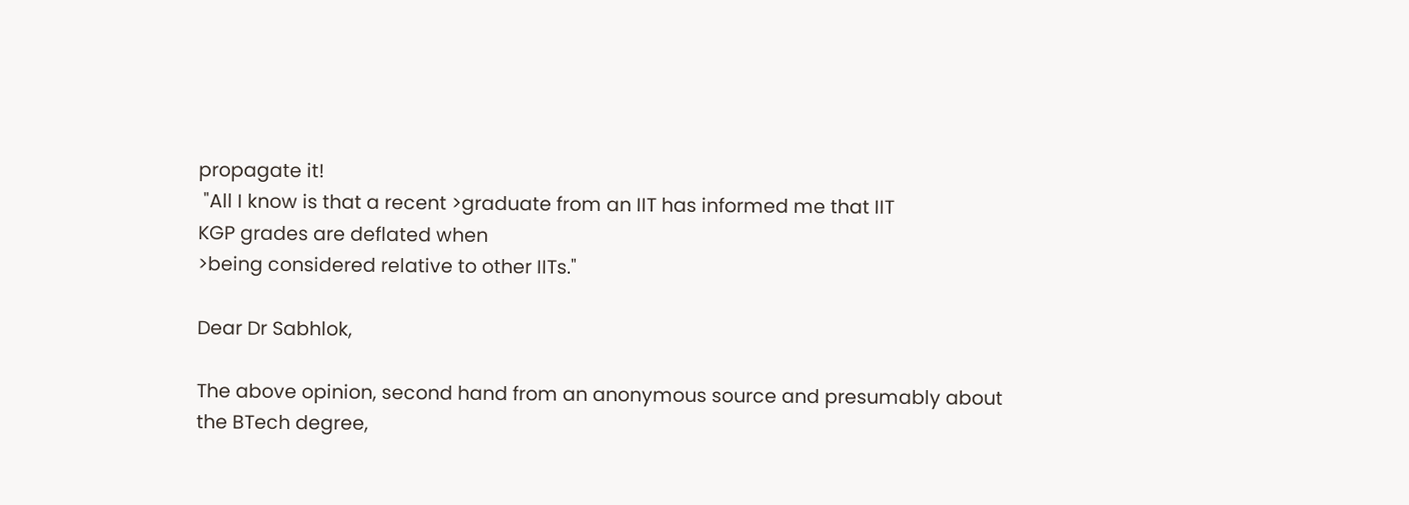propagate it!
 "All I know is that a recent >graduate from an IIT has informed me that IIT
KGP grades are deflated when
>being considered relative to other IITs."

Dear Dr Sabhlok,

The above opinion, second hand from an anonymous source and presumably about
the BTech degree,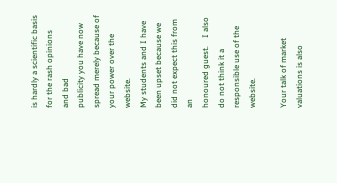is hardly a scientific basis for the rash opinions and bad
publicity you have now spread merely because of your power over the website.
My students and I have been upset because we did not expect this from an
honoured guest.    I also do not think it a responsible use of the website.

Your talk of market valuations is also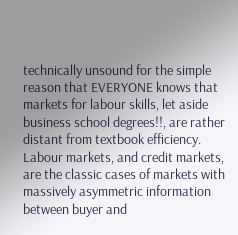technically unsound for the simple
reason that EVERYONE knows that markets for labour skills, let aside
business school degrees!!, are rather distant from textbook efficiency.
Labour markets, and credit markets, are the classic cases of markets with
massively asymmetric information between buyer and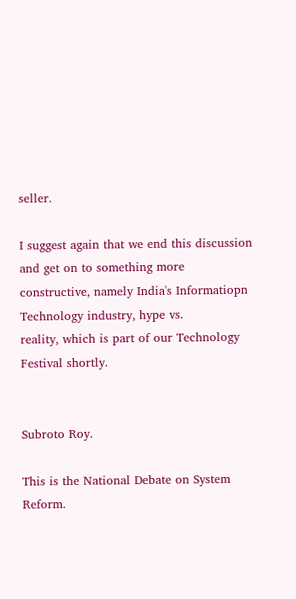seller.

I suggest again that we end this discussion and get on to something more
constructive, namely India's Informatiopn Technology industry, hype vs.
reality, which is part of our Technology Festival shortly.


Subroto Roy.

This is the National Debate on System Reform.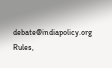debate@indiapolicy.org
Rules,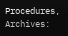Procedures, Archives: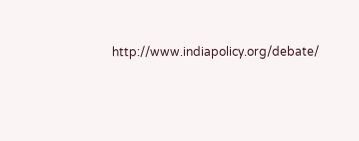http://www.indiapolicy.org/debate/